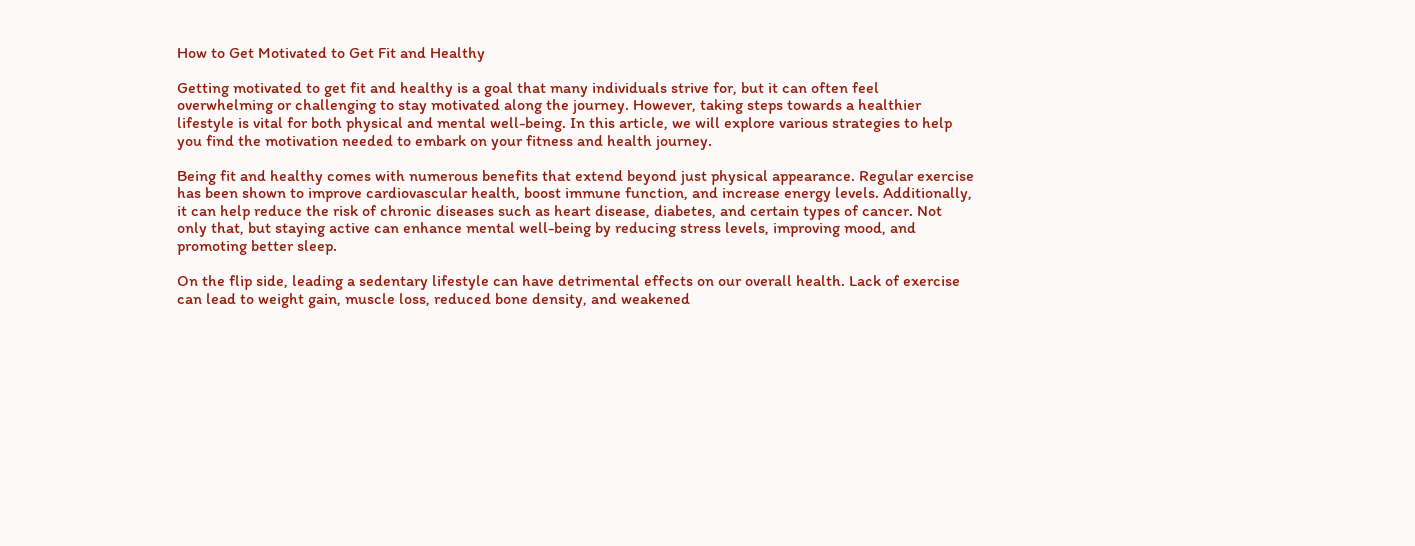How to Get Motivated to Get Fit and Healthy

Getting motivated to get fit and healthy is a goal that many individuals strive for, but it can often feel overwhelming or challenging to stay motivated along the journey. However, taking steps towards a healthier lifestyle is vital for both physical and mental well-being. In this article, we will explore various strategies to help you find the motivation needed to embark on your fitness and health journey.

Being fit and healthy comes with numerous benefits that extend beyond just physical appearance. Regular exercise has been shown to improve cardiovascular health, boost immune function, and increase energy levels. Additionally, it can help reduce the risk of chronic diseases such as heart disease, diabetes, and certain types of cancer. Not only that, but staying active can enhance mental well-being by reducing stress levels, improving mood, and promoting better sleep.

On the flip side, leading a sedentary lifestyle can have detrimental effects on our overall health. Lack of exercise can lead to weight gain, muscle loss, reduced bone density, and weakened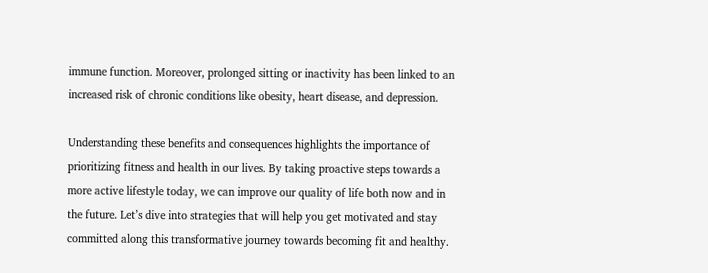immune function. Moreover, prolonged sitting or inactivity has been linked to an increased risk of chronic conditions like obesity, heart disease, and depression.

Understanding these benefits and consequences highlights the importance of prioritizing fitness and health in our lives. By taking proactive steps towards a more active lifestyle today, we can improve our quality of life both now and in the future. Let’s dive into strategies that will help you get motivated and stay committed along this transformative journey towards becoming fit and healthy.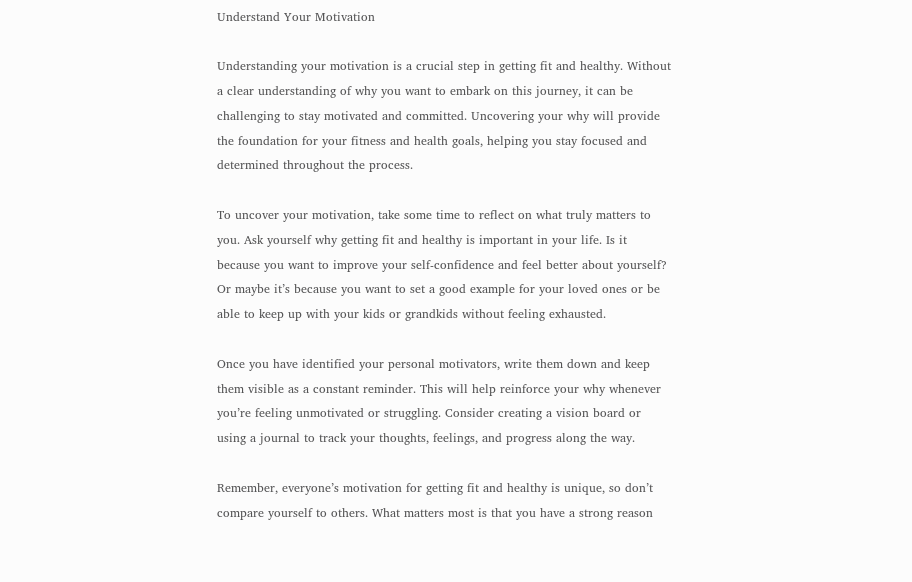Understand Your Motivation

Understanding your motivation is a crucial step in getting fit and healthy. Without a clear understanding of why you want to embark on this journey, it can be challenging to stay motivated and committed. Uncovering your why will provide the foundation for your fitness and health goals, helping you stay focused and determined throughout the process.

To uncover your motivation, take some time to reflect on what truly matters to you. Ask yourself why getting fit and healthy is important in your life. Is it because you want to improve your self-confidence and feel better about yourself? Or maybe it’s because you want to set a good example for your loved ones or be able to keep up with your kids or grandkids without feeling exhausted.

Once you have identified your personal motivators, write them down and keep them visible as a constant reminder. This will help reinforce your why whenever you’re feeling unmotivated or struggling. Consider creating a vision board or using a journal to track your thoughts, feelings, and progress along the way.

Remember, everyone’s motivation for getting fit and healthy is unique, so don’t compare yourself to others. What matters most is that you have a strong reason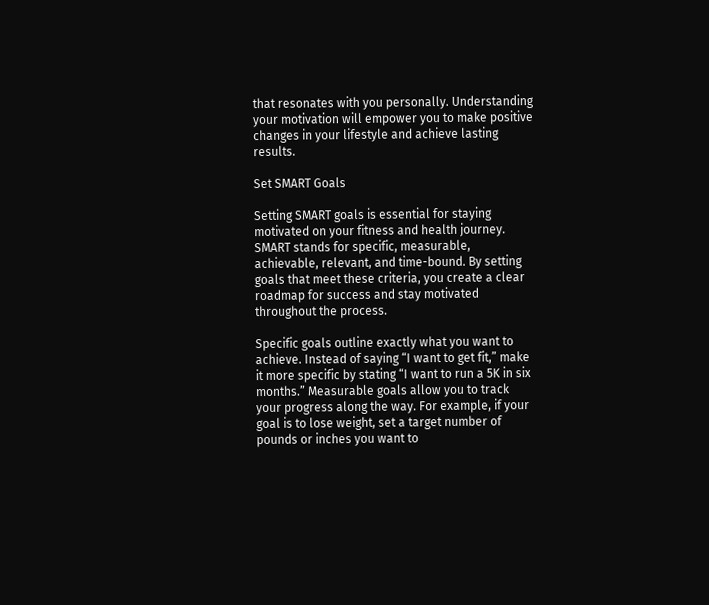that resonates with you personally. Understanding your motivation will empower you to make positive changes in your lifestyle and achieve lasting results.

Set SMART Goals

Setting SMART goals is essential for staying motivated on your fitness and health journey. SMART stands for specific, measurable, achievable, relevant, and time-bound. By setting goals that meet these criteria, you create a clear roadmap for success and stay motivated throughout the process.

Specific goals outline exactly what you want to achieve. Instead of saying “I want to get fit,” make it more specific by stating “I want to run a 5K in six months.” Measurable goals allow you to track your progress along the way. For example, if your goal is to lose weight, set a target number of pounds or inches you want to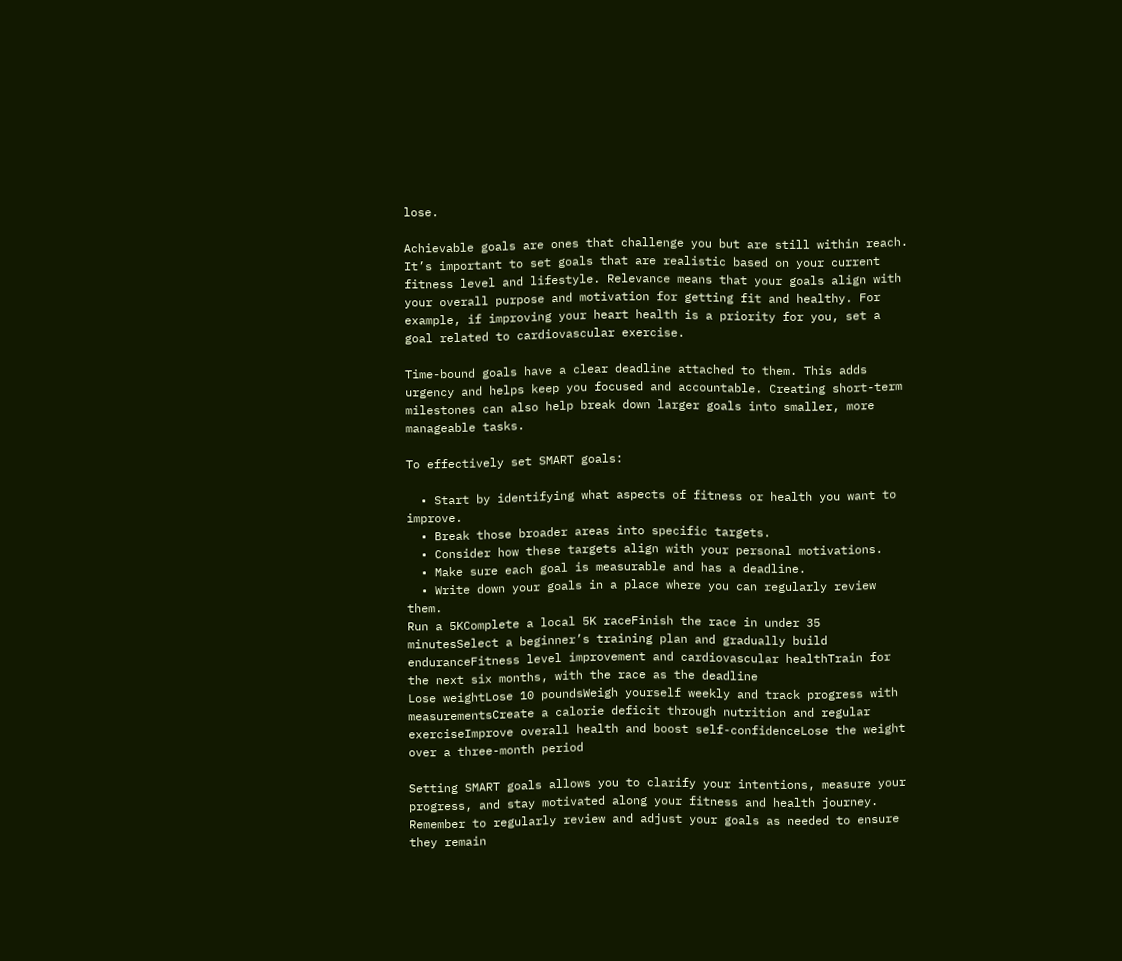lose.

Achievable goals are ones that challenge you but are still within reach. It’s important to set goals that are realistic based on your current fitness level and lifestyle. Relevance means that your goals align with your overall purpose and motivation for getting fit and healthy. For example, if improving your heart health is a priority for you, set a goal related to cardiovascular exercise.

Time-bound goals have a clear deadline attached to them. This adds urgency and helps keep you focused and accountable. Creating short-term milestones can also help break down larger goals into smaller, more manageable tasks.

To effectively set SMART goals:

  • Start by identifying what aspects of fitness or health you want to improve.
  • Break those broader areas into specific targets.
  • Consider how these targets align with your personal motivations.
  • Make sure each goal is measurable and has a deadline.
  • Write down your goals in a place where you can regularly review them.
Run a 5KComplete a local 5K raceFinish the race in under 35 minutesSelect a beginner’s training plan and gradually build enduranceFitness level improvement and cardiovascular healthTrain for the next six months, with the race as the deadline
Lose weightLose 10 poundsWeigh yourself weekly and track progress with measurementsCreate a calorie deficit through nutrition and regular exerciseImprove overall health and boost self-confidenceLose the weight over a three-month period

Setting SMART goals allows you to clarify your intentions, measure your progress, and stay motivated along your fitness and health journey. Remember to regularly review and adjust your goals as needed to ensure they remain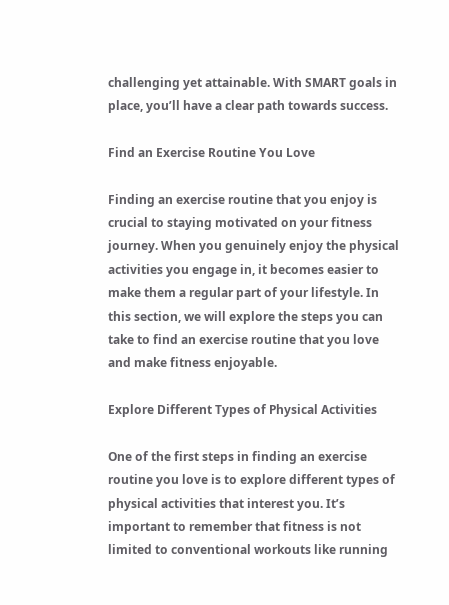challenging yet attainable. With SMART goals in place, you’ll have a clear path towards success.

Find an Exercise Routine You Love

Finding an exercise routine that you enjoy is crucial to staying motivated on your fitness journey. When you genuinely enjoy the physical activities you engage in, it becomes easier to make them a regular part of your lifestyle. In this section, we will explore the steps you can take to find an exercise routine that you love and make fitness enjoyable.

Explore Different Types of Physical Activities

One of the first steps in finding an exercise routine you love is to explore different types of physical activities that interest you. It’s important to remember that fitness is not limited to conventional workouts like running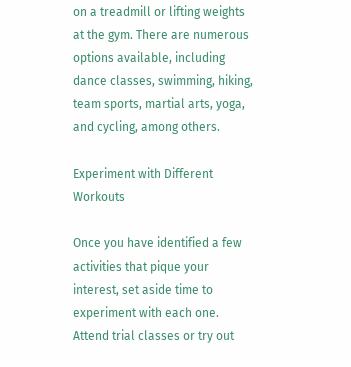on a treadmill or lifting weights at the gym. There are numerous options available, including dance classes, swimming, hiking, team sports, martial arts, yoga, and cycling, among others.

Experiment with Different Workouts

Once you have identified a few activities that pique your interest, set aside time to experiment with each one. Attend trial classes or try out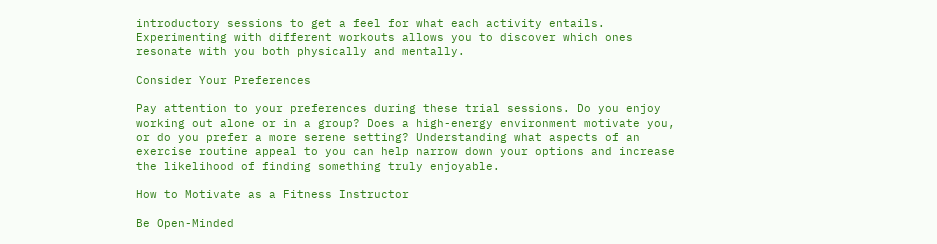introductory sessions to get a feel for what each activity entails. Experimenting with different workouts allows you to discover which ones resonate with you both physically and mentally.

Consider Your Preferences

Pay attention to your preferences during these trial sessions. Do you enjoy working out alone or in a group? Does a high-energy environment motivate you, or do you prefer a more serene setting? Understanding what aspects of an exercise routine appeal to you can help narrow down your options and increase the likelihood of finding something truly enjoyable.

How to Motivate as a Fitness Instructor

Be Open-Minded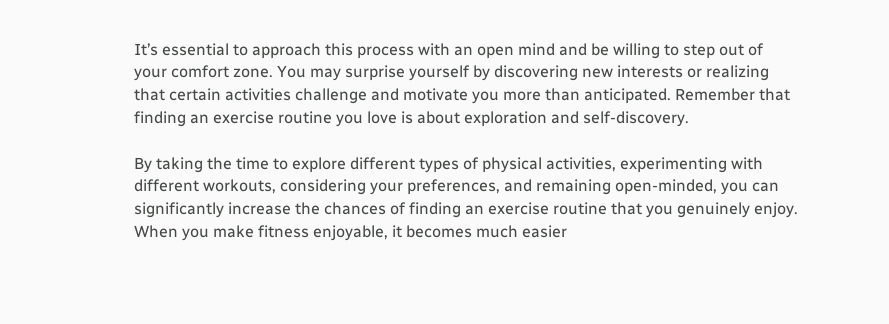It’s essential to approach this process with an open mind and be willing to step out of your comfort zone. You may surprise yourself by discovering new interests or realizing that certain activities challenge and motivate you more than anticipated. Remember that finding an exercise routine you love is about exploration and self-discovery.

By taking the time to explore different types of physical activities, experimenting with different workouts, considering your preferences, and remaining open-minded, you can significantly increase the chances of finding an exercise routine that you genuinely enjoy. When you make fitness enjoyable, it becomes much easier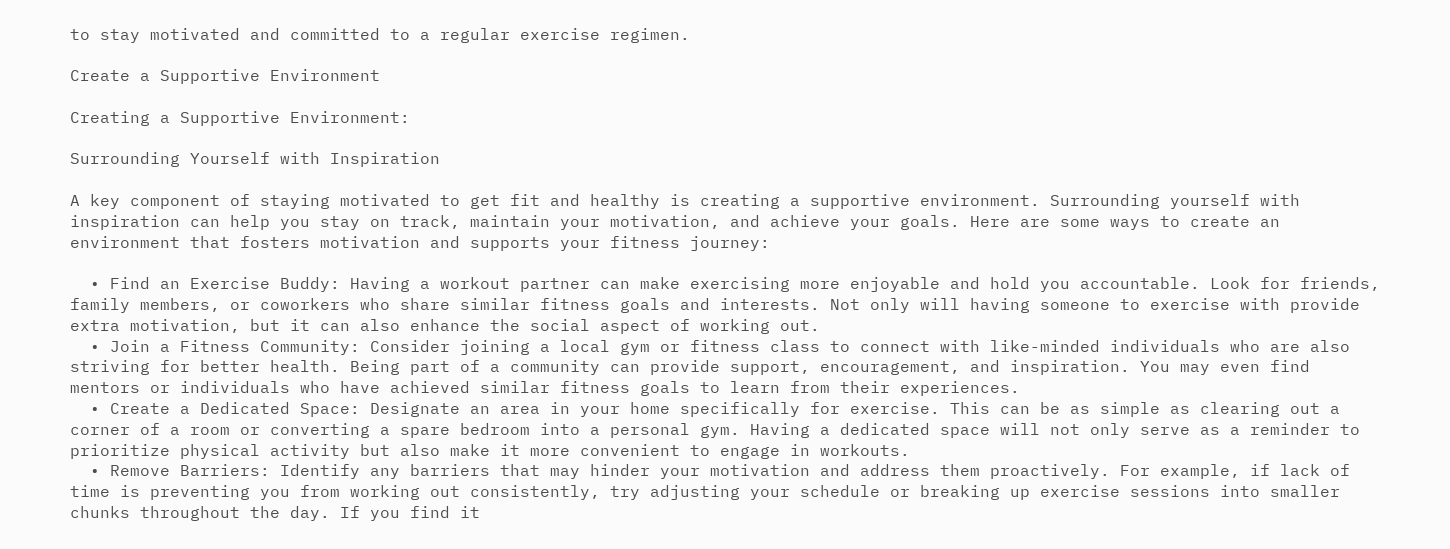to stay motivated and committed to a regular exercise regimen.

Create a Supportive Environment

Creating a Supportive Environment:

Surrounding Yourself with Inspiration

A key component of staying motivated to get fit and healthy is creating a supportive environment. Surrounding yourself with inspiration can help you stay on track, maintain your motivation, and achieve your goals. Here are some ways to create an environment that fosters motivation and supports your fitness journey:

  • Find an Exercise Buddy: Having a workout partner can make exercising more enjoyable and hold you accountable. Look for friends, family members, or coworkers who share similar fitness goals and interests. Not only will having someone to exercise with provide extra motivation, but it can also enhance the social aspect of working out.
  • Join a Fitness Community: Consider joining a local gym or fitness class to connect with like-minded individuals who are also striving for better health. Being part of a community can provide support, encouragement, and inspiration. You may even find mentors or individuals who have achieved similar fitness goals to learn from their experiences.
  • Create a Dedicated Space: Designate an area in your home specifically for exercise. This can be as simple as clearing out a corner of a room or converting a spare bedroom into a personal gym. Having a dedicated space will not only serve as a reminder to prioritize physical activity but also make it more convenient to engage in workouts.
  • Remove Barriers: Identify any barriers that may hinder your motivation and address them proactively. For example, if lack of time is preventing you from working out consistently, try adjusting your schedule or breaking up exercise sessions into smaller chunks throughout the day. If you find it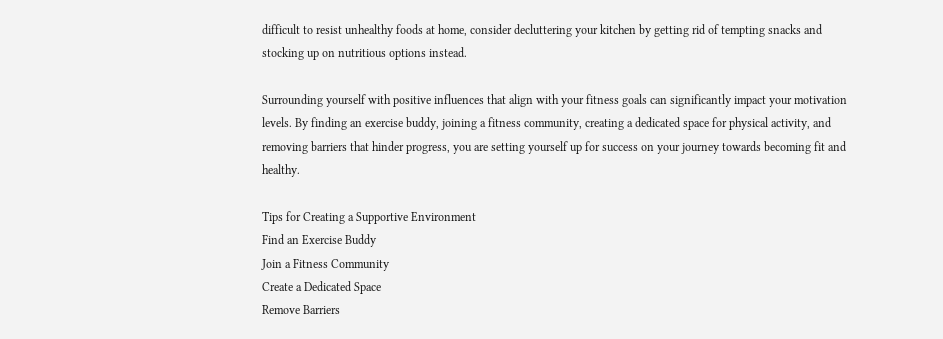difficult to resist unhealthy foods at home, consider decluttering your kitchen by getting rid of tempting snacks and stocking up on nutritious options instead.

Surrounding yourself with positive influences that align with your fitness goals can significantly impact your motivation levels. By finding an exercise buddy, joining a fitness community, creating a dedicated space for physical activity, and removing barriers that hinder progress, you are setting yourself up for success on your journey towards becoming fit and healthy.

Tips for Creating a Supportive Environment
Find an Exercise Buddy
Join a Fitness Community
Create a Dedicated Space
Remove Barriers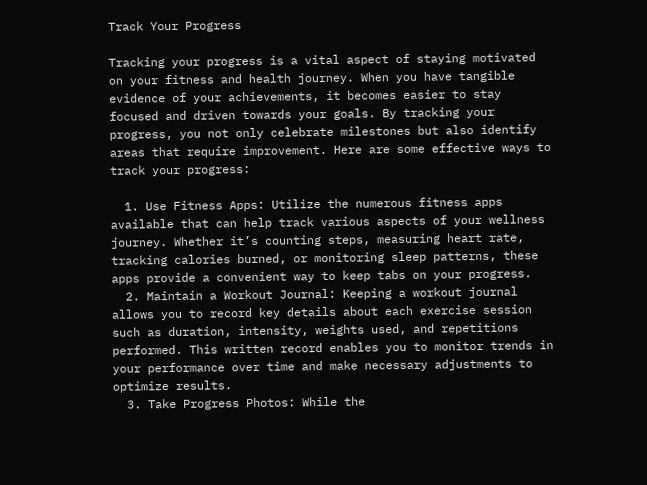Track Your Progress

Tracking your progress is a vital aspect of staying motivated on your fitness and health journey. When you have tangible evidence of your achievements, it becomes easier to stay focused and driven towards your goals. By tracking your progress, you not only celebrate milestones but also identify areas that require improvement. Here are some effective ways to track your progress:

  1. Use Fitness Apps: Utilize the numerous fitness apps available that can help track various aspects of your wellness journey. Whether it’s counting steps, measuring heart rate, tracking calories burned, or monitoring sleep patterns, these apps provide a convenient way to keep tabs on your progress.
  2. Maintain a Workout Journal: Keeping a workout journal allows you to record key details about each exercise session such as duration, intensity, weights used, and repetitions performed. This written record enables you to monitor trends in your performance over time and make necessary adjustments to optimize results.
  3. Take Progress Photos: While the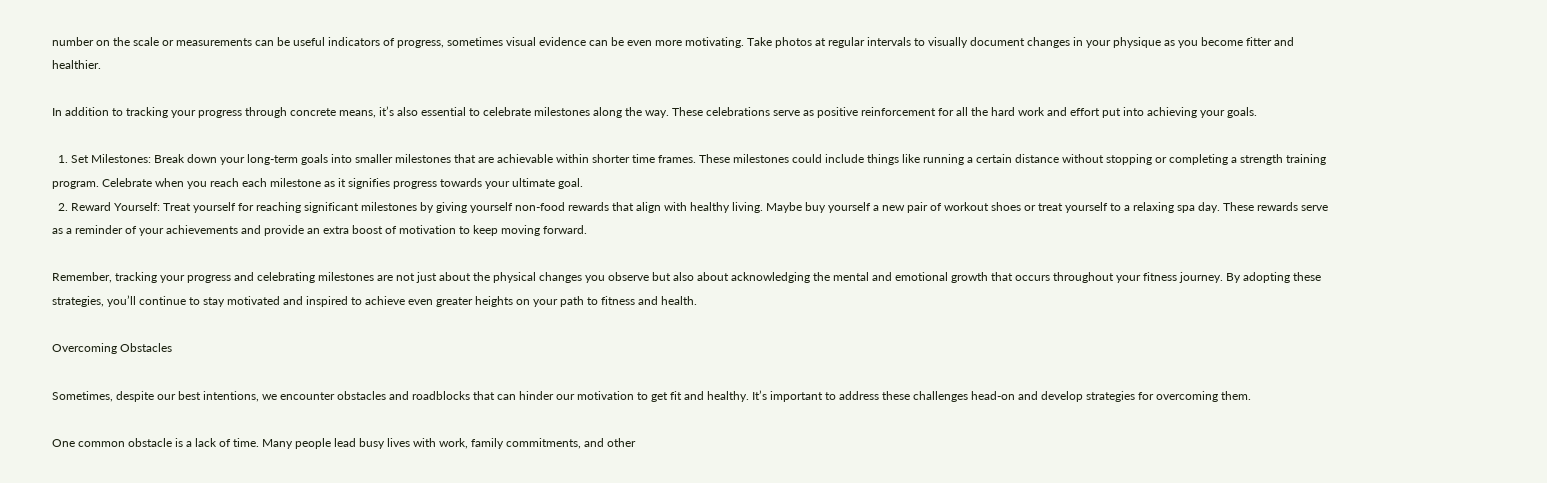number on the scale or measurements can be useful indicators of progress, sometimes visual evidence can be even more motivating. Take photos at regular intervals to visually document changes in your physique as you become fitter and healthier.

In addition to tracking your progress through concrete means, it’s also essential to celebrate milestones along the way. These celebrations serve as positive reinforcement for all the hard work and effort put into achieving your goals.

  1. Set Milestones: Break down your long-term goals into smaller milestones that are achievable within shorter time frames. These milestones could include things like running a certain distance without stopping or completing a strength training program. Celebrate when you reach each milestone as it signifies progress towards your ultimate goal.
  2. Reward Yourself: Treat yourself for reaching significant milestones by giving yourself non-food rewards that align with healthy living. Maybe buy yourself a new pair of workout shoes or treat yourself to a relaxing spa day. These rewards serve as a reminder of your achievements and provide an extra boost of motivation to keep moving forward.

Remember, tracking your progress and celebrating milestones are not just about the physical changes you observe but also about acknowledging the mental and emotional growth that occurs throughout your fitness journey. By adopting these strategies, you’ll continue to stay motivated and inspired to achieve even greater heights on your path to fitness and health.

Overcoming Obstacles

Sometimes, despite our best intentions, we encounter obstacles and roadblocks that can hinder our motivation to get fit and healthy. It’s important to address these challenges head-on and develop strategies for overcoming them.

One common obstacle is a lack of time. Many people lead busy lives with work, family commitments, and other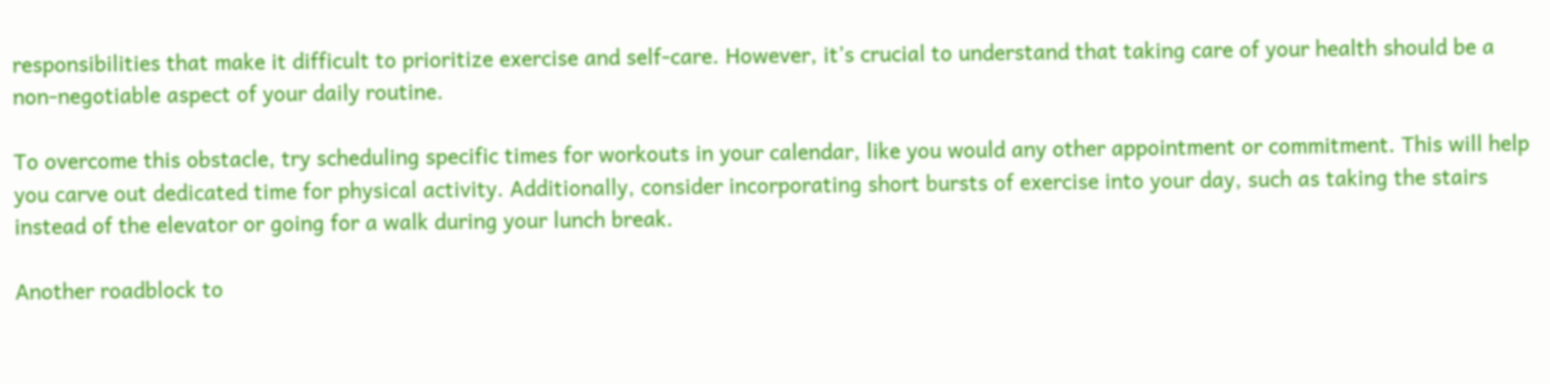responsibilities that make it difficult to prioritize exercise and self-care. However, it’s crucial to understand that taking care of your health should be a non-negotiable aspect of your daily routine.

To overcome this obstacle, try scheduling specific times for workouts in your calendar, like you would any other appointment or commitment. This will help you carve out dedicated time for physical activity. Additionally, consider incorporating short bursts of exercise into your day, such as taking the stairs instead of the elevator or going for a walk during your lunch break.

Another roadblock to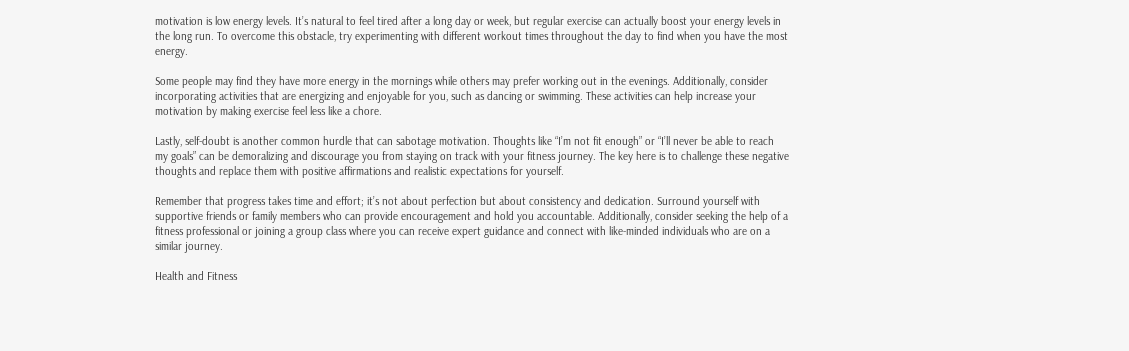motivation is low energy levels. It’s natural to feel tired after a long day or week, but regular exercise can actually boost your energy levels in the long run. To overcome this obstacle, try experimenting with different workout times throughout the day to find when you have the most energy.

Some people may find they have more energy in the mornings while others may prefer working out in the evenings. Additionally, consider incorporating activities that are energizing and enjoyable for you, such as dancing or swimming. These activities can help increase your motivation by making exercise feel less like a chore.

Lastly, self-doubt is another common hurdle that can sabotage motivation. Thoughts like “I’m not fit enough” or “I’ll never be able to reach my goals” can be demoralizing and discourage you from staying on track with your fitness journey. The key here is to challenge these negative thoughts and replace them with positive affirmations and realistic expectations for yourself.

Remember that progress takes time and effort; it’s not about perfection but about consistency and dedication. Surround yourself with supportive friends or family members who can provide encouragement and hold you accountable. Additionally, consider seeking the help of a fitness professional or joining a group class where you can receive expert guidance and connect with like-minded individuals who are on a similar journey.

Health and Fitness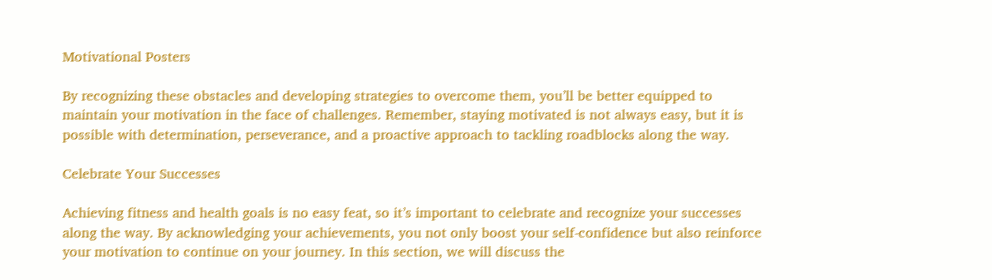Motivational Posters

By recognizing these obstacles and developing strategies to overcome them, you’ll be better equipped to maintain your motivation in the face of challenges. Remember, staying motivated is not always easy, but it is possible with determination, perseverance, and a proactive approach to tackling roadblocks along the way.

Celebrate Your Successes

Achieving fitness and health goals is no easy feat, so it’s important to celebrate and recognize your successes along the way. By acknowledging your achievements, you not only boost your self-confidence but also reinforce your motivation to continue on your journey. In this section, we will discuss the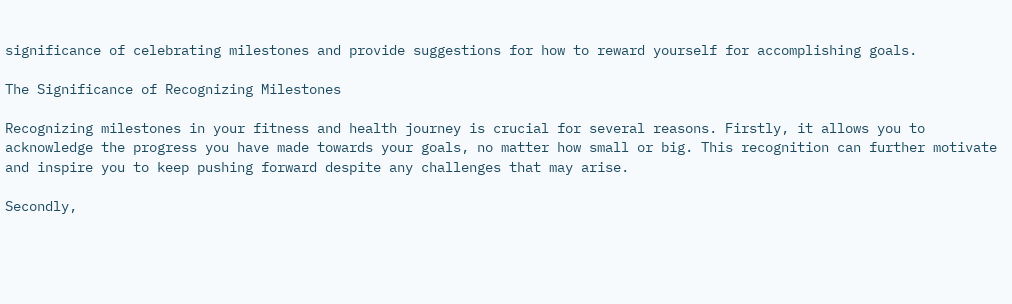significance of celebrating milestones and provide suggestions for how to reward yourself for accomplishing goals.

The Significance of Recognizing Milestones

Recognizing milestones in your fitness and health journey is crucial for several reasons. Firstly, it allows you to acknowledge the progress you have made towards your goals, no matter how small or big. This recognition can further motivate and inspire you to keep pushing forward despite any challenges that may arise.

Secondly,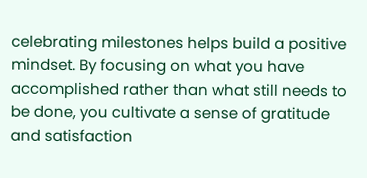celebrating milestones helps build a positive mindset. By focusing on what you have accomplished rather than what still needs to be done, you cultivate a sense of gratitude and satisfaction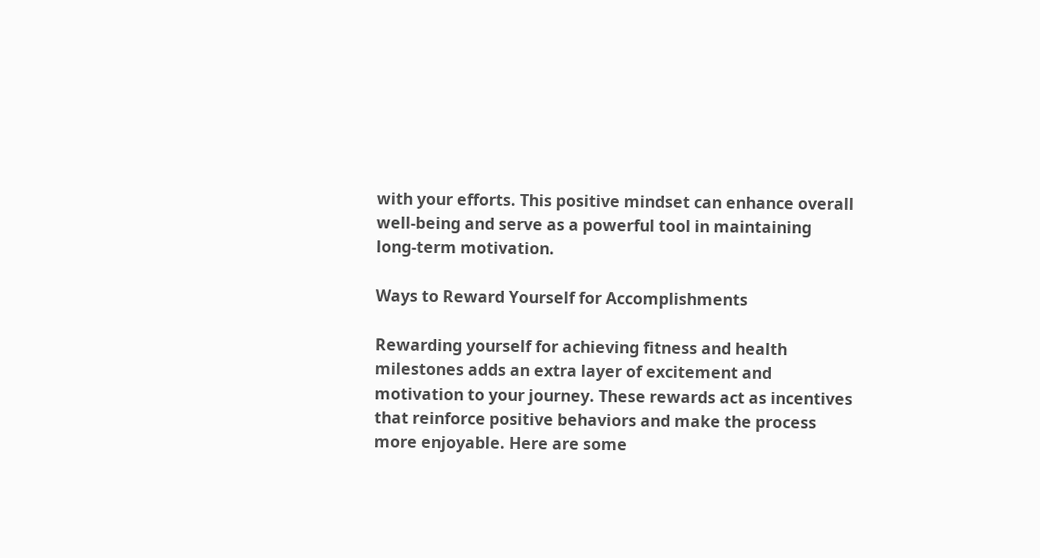with your efforts. This positive mindset can enhance overall well-being and serve as a powerful tool in maintaining long-term motivation.

Ways to Reward Yourself for Accomplishments

Rewarding yourself for achieving fitness and health milestones adds an extra layer of excitement and motivation to your journey. These rewards act as incentives that reinforce positive behaviors and make the process more enjoyable. Here are some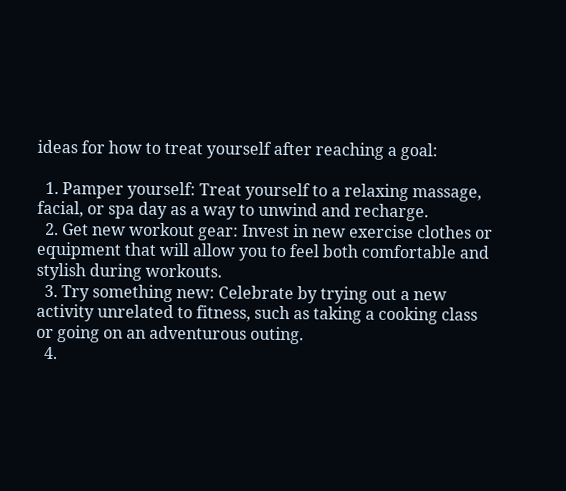ideas for how to treat yourself after reaching a goal:

  1. Pamper yourself: Treat yourself to a relaxing massage, facial, or spa day as a way to unwind and recharge.
  2. Get new workout gear: Invest in new exercise clothes or equipment that will allow you to feel both comfortable and stylish during workouts.
  3. Try something new: Celebrate by trying out a new activity unrelated to fitness, such as taking a cooking class or going on an adventurous outing.
  4.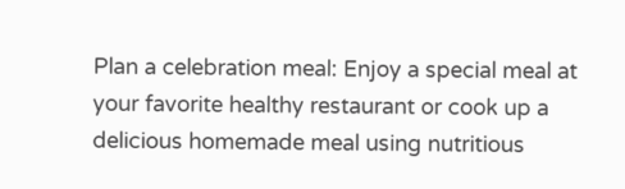Plan a celebration meal: Enjoy a special meal at your favorite healthy restaurant or cook up a delicious homemade meal using nutritious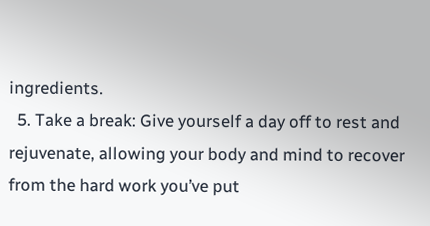ingredients.
  5. Take a break: Give yourself a day off to rest and rejuvenate, allowing your body and mind to recover from the hard work you’ve put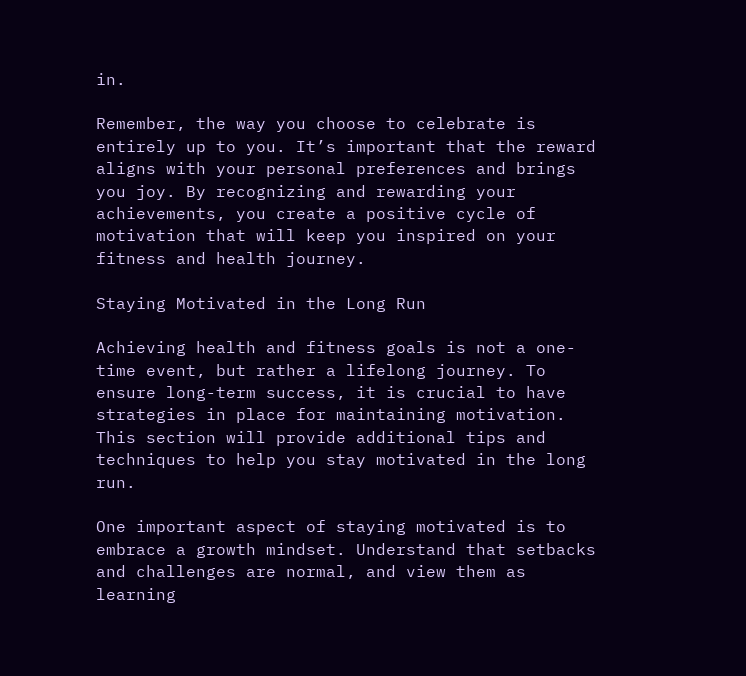in.

Remember, the way you choose to celebrate is entirely up to you. It’s important that the reward aligns with your personal preferences and brings you joy. By recognizing and rewarding your achievements, you create a positive cycle of motivation that will keep you inspired on your fitness and health journey.

Staying Motivated in the Long Run

Achieving health and fitness goals is not a one-time event, but rather a lifelong journey. To ensure long-term success, it is crucial to have strategies in place for maintaining motivation. This section will provide additional tips and techniques to help you stay motivated in the long run.

One important aspect of staying motivated is to embrace a growth mindset. Understand that setbacks and challenges are normal, and view them as learning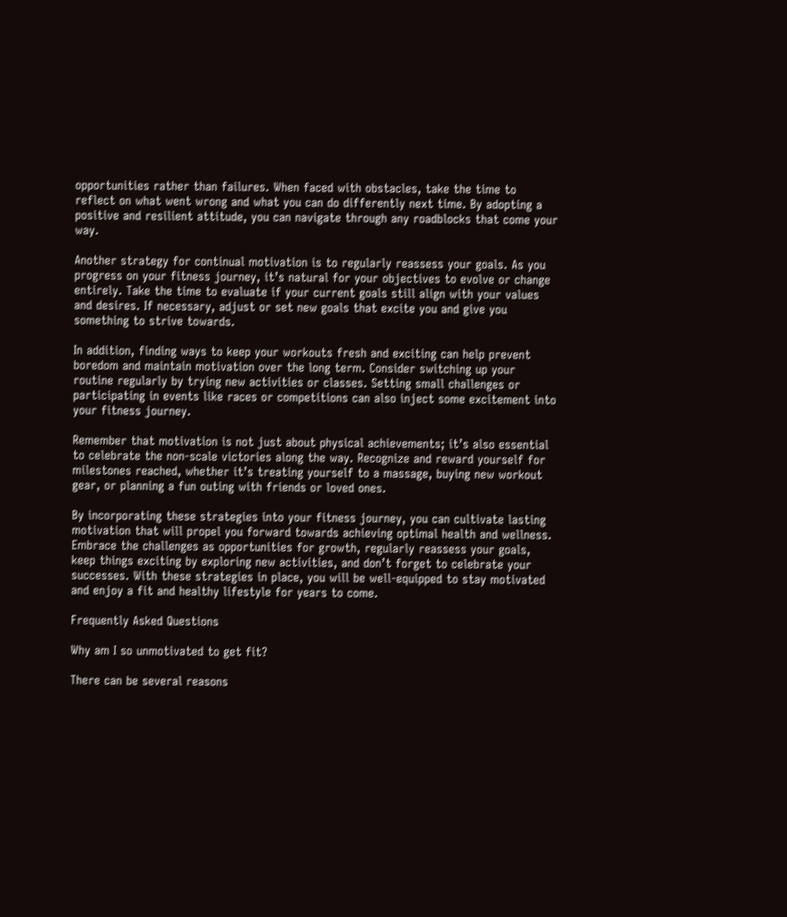opportunities rather than failures. When faced with obstacles, take the time to reflect on what went wrong and what you can do differently next time. By adopting a positive and resilient attitude, you can navigate through any roadblocks that come your way.

Another strategy for continual motivation is to regularly reassess your goals. As you progress on your fitness journey, it’s natural for your objectives to evolve or change entirely. Take the time to evaluate if your current goals still align with your values and desires. If necessary, adjust or set new goals that excite you and give you something to strive towards.

In addition, finding ways to keep your workouts fresh and exciting can help prevent boredom and maintain motivation over the long term. Consider switching up your routine regularly by trying new activities or classes. Setting small challenges or participating in events like races or competitions can also inject some excitement into your fitness journey.

Remember that motivation is not just about physical achievements; it’s also essential to celebrate the non-scale victories along the way. Recognize and reward yourself for milestones reached, whether it’s treating yourself to a massage, buying new workout gear, or planning a fun outing with friends or loved ones.

By incorporating these strategies into your fitness journey, you can cultivate lasting motivation that will propel you forward towards achieving optimal health and wellness. Embrace the challenges as opportunities for growth, regularly reassess your goals, keep things exciting by exploring new activities, and don’t forget to celebrate your successes. With these strategies in place, you will be well-equipped to stay motivated and enjoy a fit and healthy lifestyle for years to come.

Frequently Asked Questions

Why am I so unmotivated to get fit?

There can be several reasons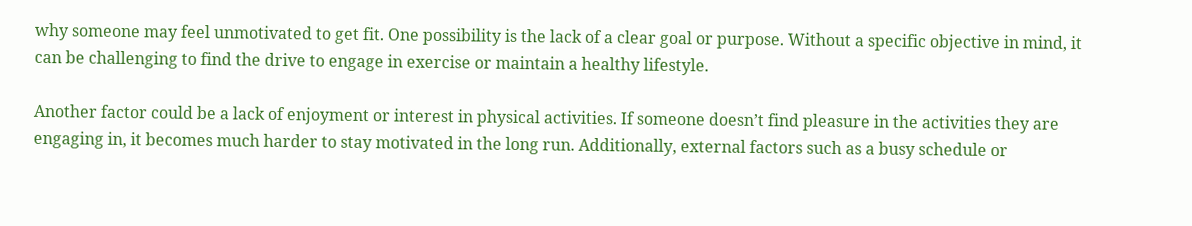why someone may feel unmotivated to get fit. One possibility is the lack of a clear goal or purpose. Without a specific objective in mind, it can be challenging to find the drive to engage in exercise or maintain a healthy lifestyle.

Another factor could be a lack of enjoyment or interest in physical activities. If someone doesn’t find pleasure in the activities they are engaging in, it becomes much harder to stay motivated in the long run. Additionally, external factors such as a busy schedule or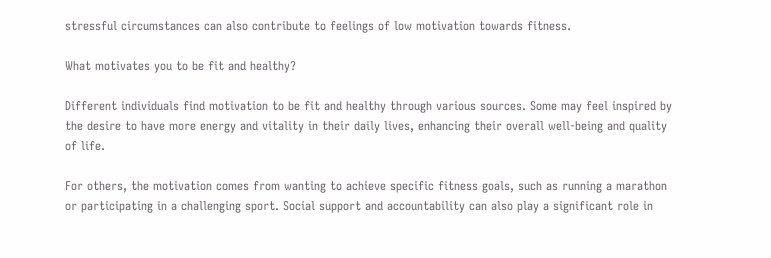stressful circumstances can also contribute to feelings of low motivation towards fitness.

What motivates you to be fit and healthy?

Different individuals find motivation to be fit and healthy through various sources. Some may feel inspired by the desire to have more energy and vitality in their daily lives, enhancing their overall well-being and quality of life.

For others, the motivation comes from wanting to achieve specific fitness goals, such as running a marathon or participating in a challenging sport. Social support and accountability can also play a significant role in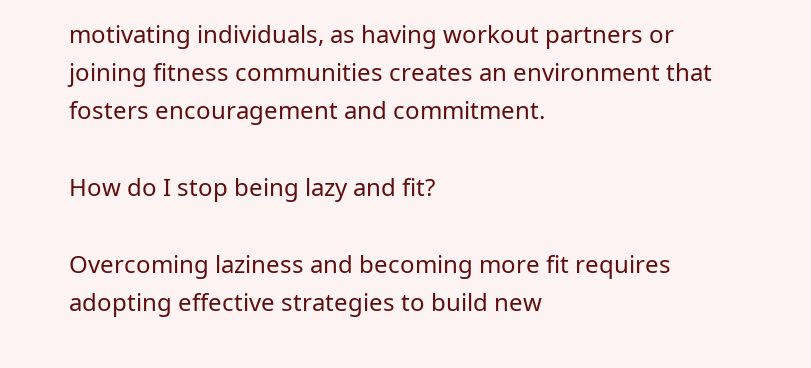motivating individuals, as having workout partners or joining fitness communities creates an environment that fosters encouragement and commitment.

How do I stop being lazy and fit?

Overcoming laziness and becoming more fit requires adopting effective strategies to build new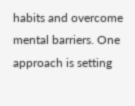habits and overcome mental barriers. One approach is setting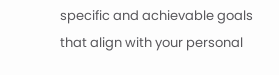specific and achievable goals that align with your personal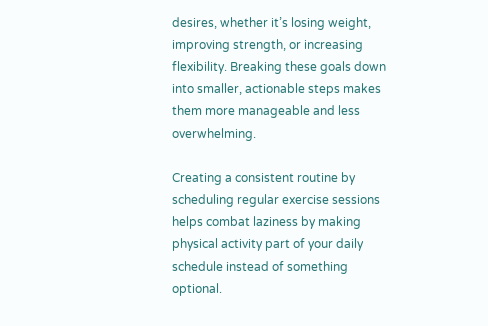desires, whether it’s losing weight, improving strength, or increasing flexibility. Breaking these goals down into smaller, actionable steps makes them more manageable and less overwhelming.

Creating a consistent routine by scheduling regular exercise sessions helps combat laziness by making physical activity part of your daily schedule instead of something optional.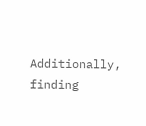Additionally, finding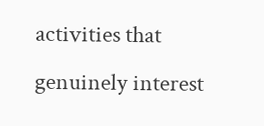activities that genuinely interest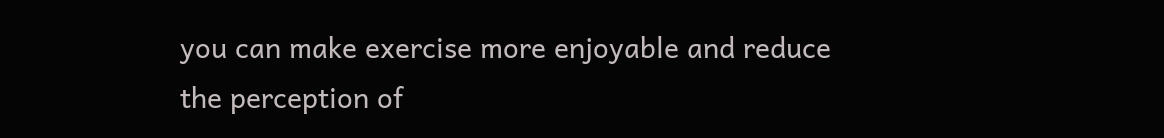you can make exercise more enjoyable and reduce the perception of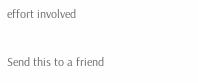effort involved

Send this to a friend